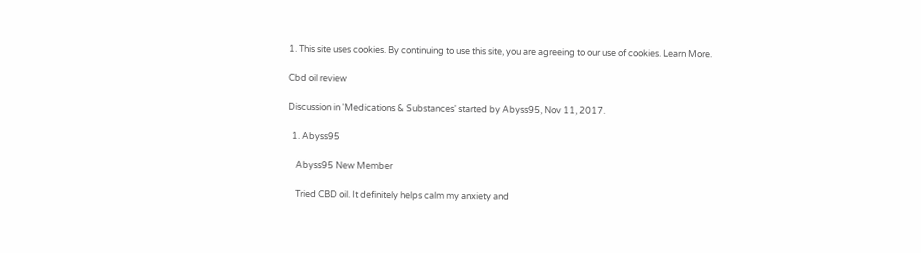1. This site uses cookies. By continuing to use this site, you are agreeing to our use of cookies. Learn More.

Cbd oil review

Discussion in 'Medications & Substances' started by Abyss95, Nov 11, 2017.

  1. Abyss95

    Abyss95 New Member

    Tried CBD oil. It definitely helps calm my anxiety and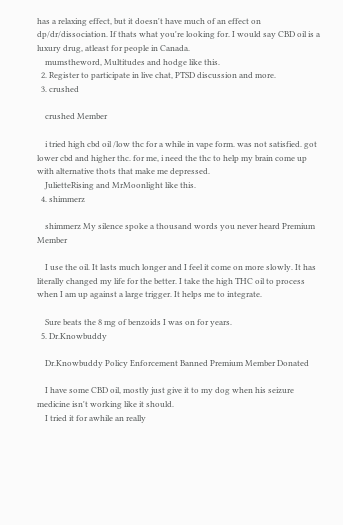has a relaxing effect, but it doesn't have much of an effect on dp/dr/dissociation. If thats what you're looking for. I would say CBD oil is a luxury drug, atleast for people in Canada.
    mumstheword, Multitudes and hodge like this.
  2. Register to participate in live chat, PTSD discussion and more.
  3. crushed

    crushed Member

    i tried high cbd oil /low thc for a while in vape form. was not satisfied. got lower cbd and higher thc. for me, i need the thc to help my brain come up with alternative thots that make me depressed.
    JulietteRising and MrMoonlight like this.
  4. shimmerz

    shimmerz My silence spoke a thousand words you never heard Premium Member

    I use the oil. It lasts much longer and I feel it come on more slowly. It has literally changed my life for the better. I take the high THC oil to process when I am up against a large trigger. It helps me to integrate.

    Sure beats the 8 mg of benzoids I was on for years.
  5. Dr.Knowbuddy

    Dr.Knowbuddy Policy Enforcement Banned Premium Member Donated

    I have some CBD oil, mostly just give it to my dog when his seizure medicine isn't working like it should.
    I tried it for awhile an really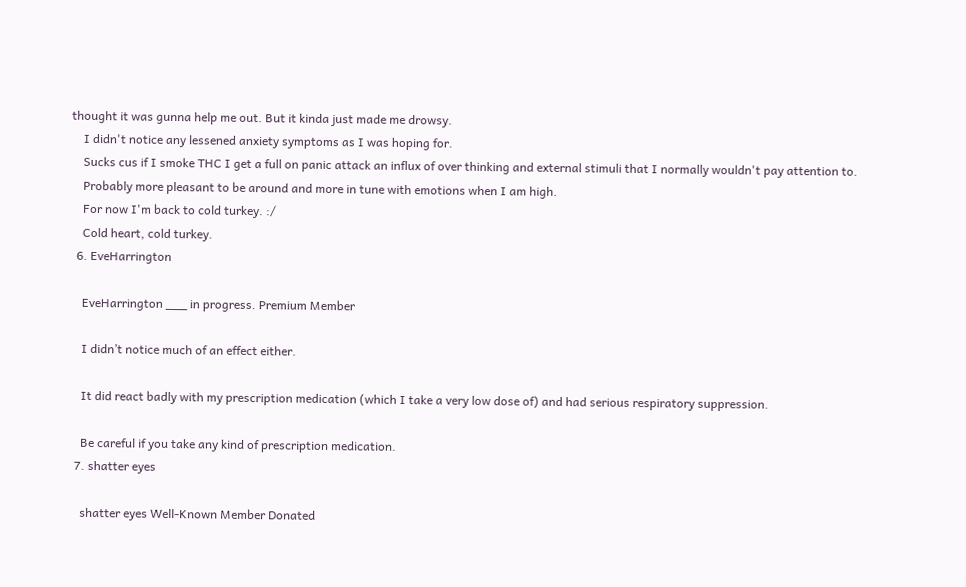thought it was gunna help me out. But it kinda just made me drowsy.
    I didn't notice any lessened anxiety symptoms as I was hoping for.
    Sucks cus if I smoke THC I get a full on panic attack an influx of over thinking and external stimuli that I normally wouldn't pay attention to.
    Probably more pleasant to be around and more in tune with emotions when I am high.
    For now I'm back to cold turkey. :/
    Cold heart, cold turkey.
  6. EveHarrington

    EveHarrington ___ in progress. Premium Member

    I didn’t notice much of an effect either.

    It did react badly with my prescription medication (which I take a very low dose of) and had serious respiratory suppression.

    Be careful if you take any kind of prescription medication.
  7. shatter eyes

    shatter eyes Well-Known Member Donated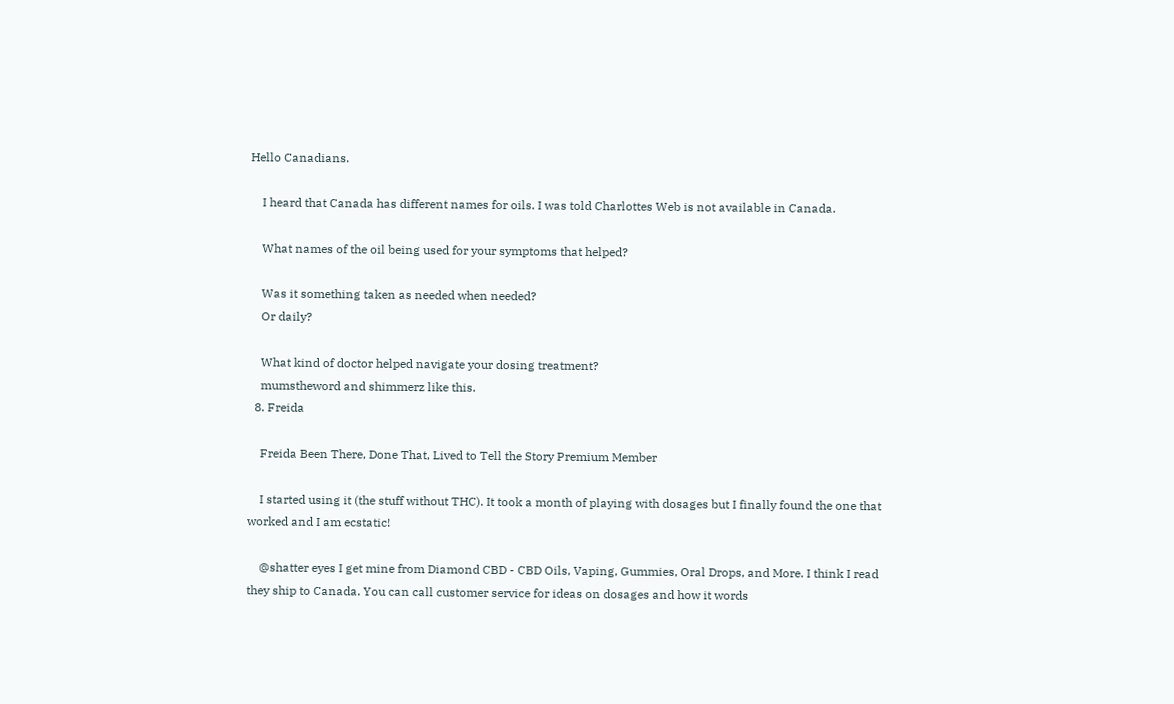Hello Canadians.

    I heard that Canada has different names for oils. I was told Charlottes Web is not available in Canada.

    What names of the oil being used for your symptoms that helped?

    Was it something taken as needed when needed?
    Or daily?

    What kind of doctor helped navigate your dosing treatment?
    mumstheword and shimmerz like this.
  8. Freida

    Freida Been There, Done That, Lived to Tell the Story Premium Member

    I started using it (the stuff without THC). It took a month of playing with dosages but I finally found the one that worked and I am ecstatic!

    @shatter eyes I get mine from Diamond CBD - CBD Oils, Vaping, Gummies, Oral Drops, and More. I think I read they ship to Canada. You can call customer service for ideas on dosages and how it words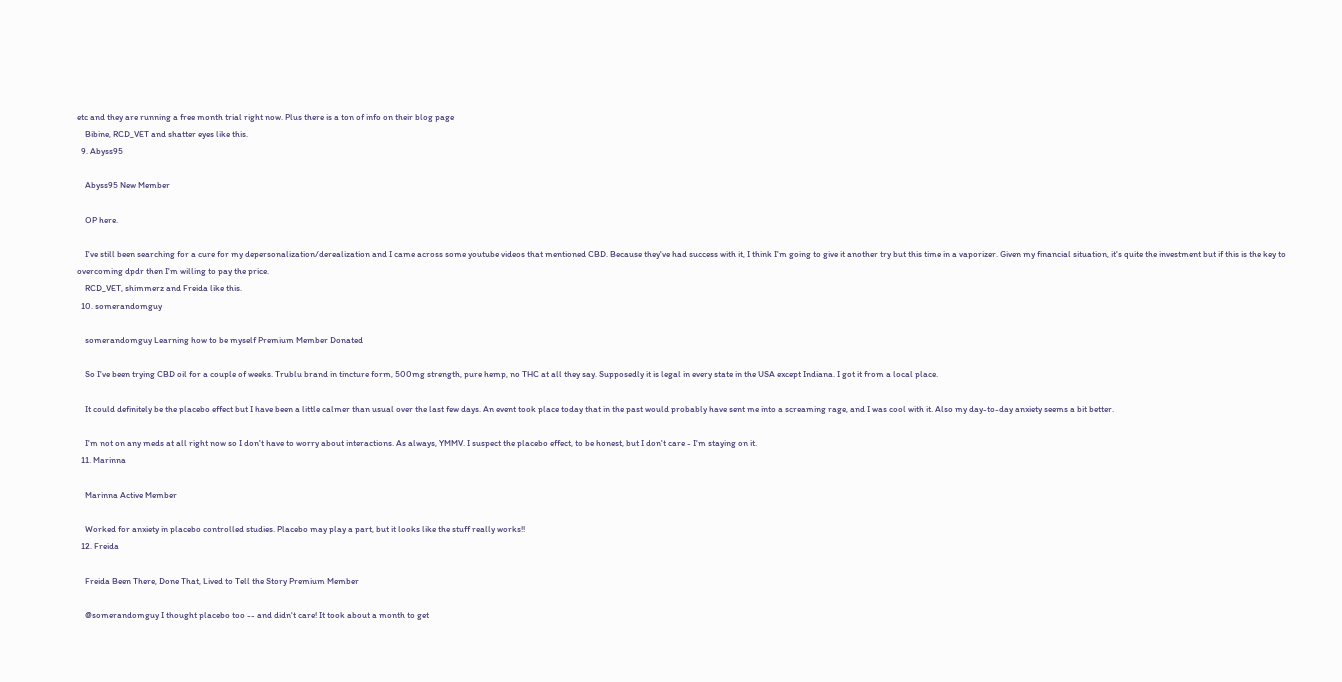etc and they are running a free month trial right now. Plus there is a ton of info on their blog page
    Bibine, RCD_VET and shatter eyes like this.
  9. Abyss95

    Abyss95 New Member

    OP here.

    I've still been searching for a cure for my depersonalization/derealization and I came across some youtube videos that mentioned CBD. Because they've had success with it, I think I'm going to give it another try but this time in a vaporizer. Given my financial situation, it's quite the investment but if this is the key to overcoming dpdr then I'm willing to pay the price.
    RCD_VET, shimmerz and Freida like this.
  10. somerandomguy

    somerandomguy Learning how to be myself Premium Member Donated

    So I've been trying CBD oil for a couple of weeks. Trublu brand in tincture form, 500mg strength, pure hemp, no THC at all they say. Supposedly it is legal in every state in the USA except Indiana. I got it from a local place.

    It could definitely be the placebo effect but I have been a little calmer than usual over the last few days. An event took place today that in the past would probably have sent me into a screaming rage, and I was cool with it. Also my day-to-day anxiety seems a bit better.

    I'm not on any meds at all right now so I don't have to worry about interactions. As always, YMMV. I suspect the placebo effect, to be honest, but I don't care - I'm staying on it.
  11. Marinna

    Marinna Active Member

    Worked for anxiety in placebo controlled studies. Placebo may play a part, but it looks like the stuff really works!!
  12. Freida

    Freida Been There, Done That, Lived to Tell the Story Premium Member

    @somerandomguy I thought placebo too -- and didn't care! It took about a month to get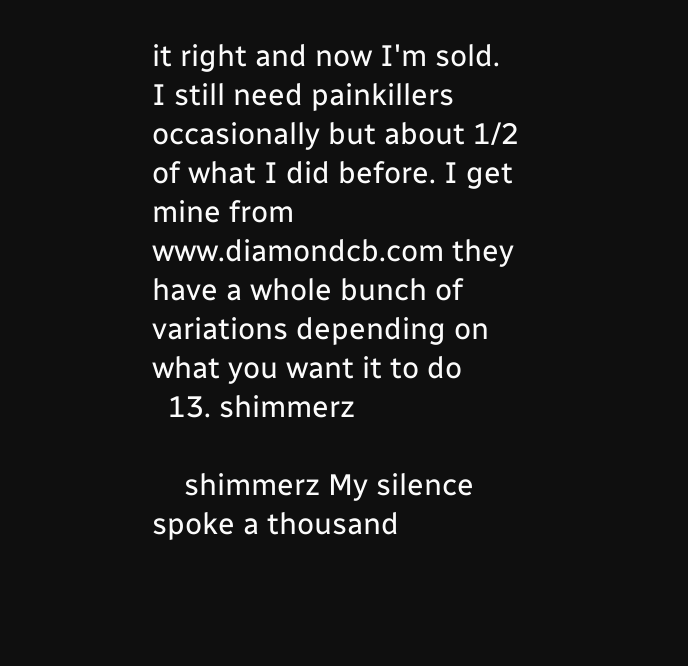it right and now I'm sold. I still need painkillers occasionally but about 1/2 of what I did before. I get mine from www.diamondcb.com they have a whole bunch of variations depending on what you want it to do
  13. shimmerz

    shimmerz My silence spoke a thousand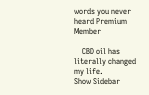words you never heard Premium Member

    CBD oil has literally changed my life.
Show Sidebar